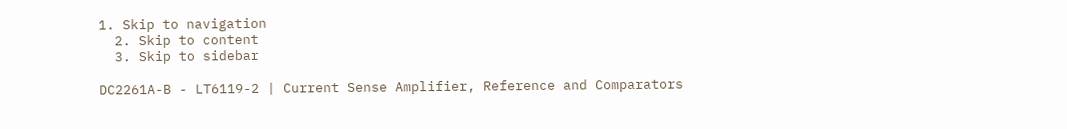1. Skip to navigation
  2. Skip to content
  3. Skip to sidebar

DC2261A-B - LT6119-2 | Current Sense Amplifier, Reference and Comparators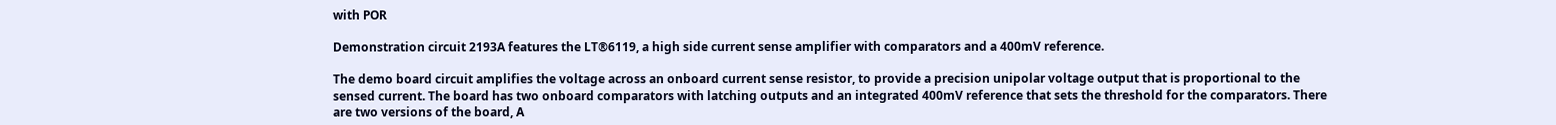with POR

Demonstration circuit 2193A features the LT®6119, a high side current sense amplifier with comparators and a 400mV reference.

The demo board circuit amplifies the voltage across an onboard current sense resistor, to provide a precision unipolar voltage output that is proportional to the sensed current. The board has two onboard comparators with latching outputs and an integrated 400mV reference that sets the threshold for the comparators. There are two versions of the board, A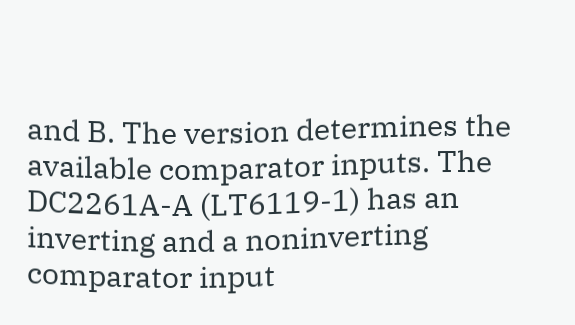and B. The version determines the available comparator inputs. The DC2261A-A (LT6119-1) has an inverting and a noninverting comparator input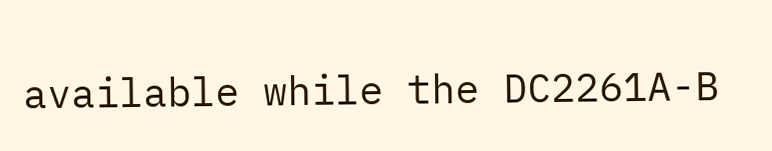available while the DC2261A-B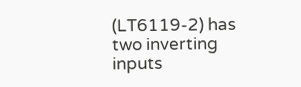(LT6119-2) has two inverting inputs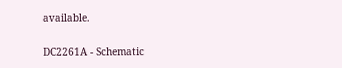available.

DC2261A - Schematic